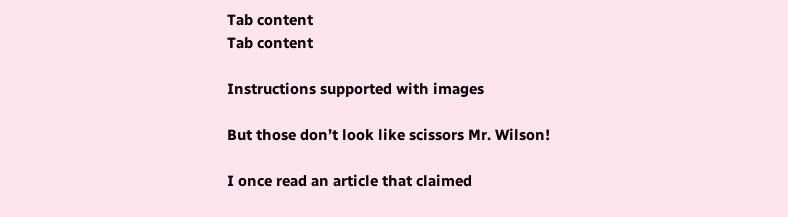Tab content
Tab content

Instructions supported with images

But those don’t look like scissors Mr. Wilson!

I once read an article that claimed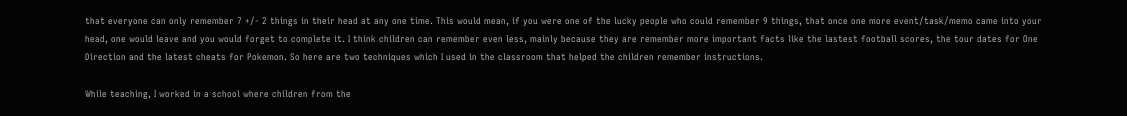that everyone can only remember 7 +/- 2 things in their head at any one time. This would mean, if you were one of the lucky people who could remember 9 things, that once one more event/task/memo came into your head, one would leave and you would forget to complete it. I think children can remember even less, mainly because they are remember more important facts like the lastest football scores, the tour dates for One Direction and the latest cheats for Pokemon. So here are two techniques which I used in the classroom that helped the children remember instructions.

While teaching, I worked in a school where children from the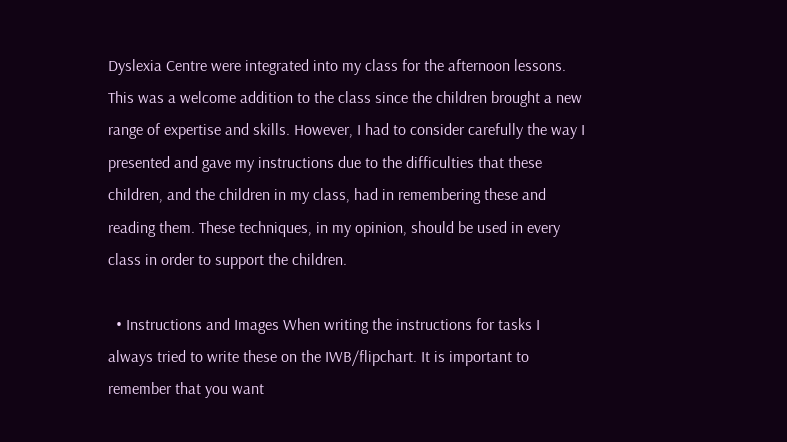Dyslexia Centre were integrated into my class for the afternoon lessons. This was a welcome addition to the class since the children brought a new range of expertise and skills. However, I had to consider carefully the way I presented and gave my instructions due to the difficulties that these children, and the children in my class, had in remembering these and reading them. These techniques, in my opinion, should be used in every class in order to support the children.

  • Instructions and Images When writing the instructions for tasks I always tried to write these on the IWB/flipchart. It is important to remember that you want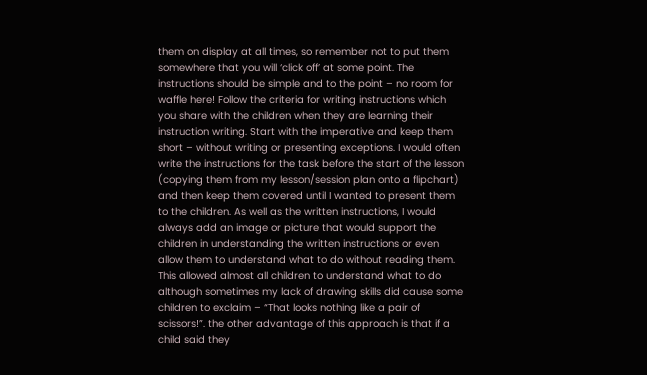them on display at all times, so remember not to put them somewhere that you will ‘click off’ at some point. The instructions should be simple and to the point – no room for waffle here! Follow the criteria for writing instructions which you share with the children when they are learning their instruction writing. Start with the imperative and keep them short – without writing or presenting exceptions. I would often write the instructions for the task before the start of the lesson (copying them from my lesson/session plan onto a flipchart) and then keep them covered until I wanted to present them to the children. As well as the written instructions, I would always add an image or picture that would support the children in understanding the written instructions or even allow them to understand what to do without reading them. This allowed almost all children to understand what to do although sometimes my lack of drawing skills did cause some children to exclaim – “That looks nothing like a pair of scissors!”. the other advantage of this approach is that if a child said they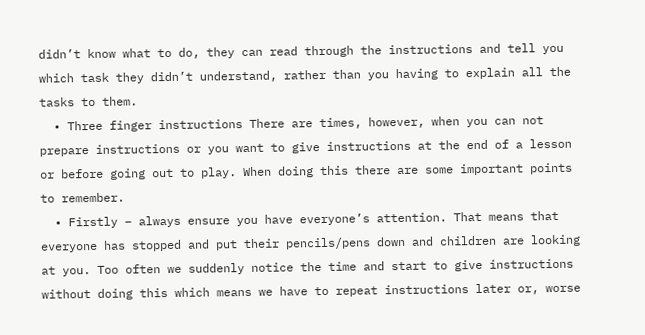didn’t know what to do, they can read through the instructions and tell you which task they didn’t understand, rather than you having to explain all the tasks to them.
  • Three finger instructions There are times, however, when you can not prepare instructions or you want to give instructions at the end of a lesson or before going out to play. When doing this there are some important points to remember.
  • Firstly – always ensure you have everyone’s attention. That means that everyone has stopped and put their pencils/pens down and children are looking at you. Too often we suddenly notice the time and start to give instructions without doing this which means we have to repeat instructions later or, worse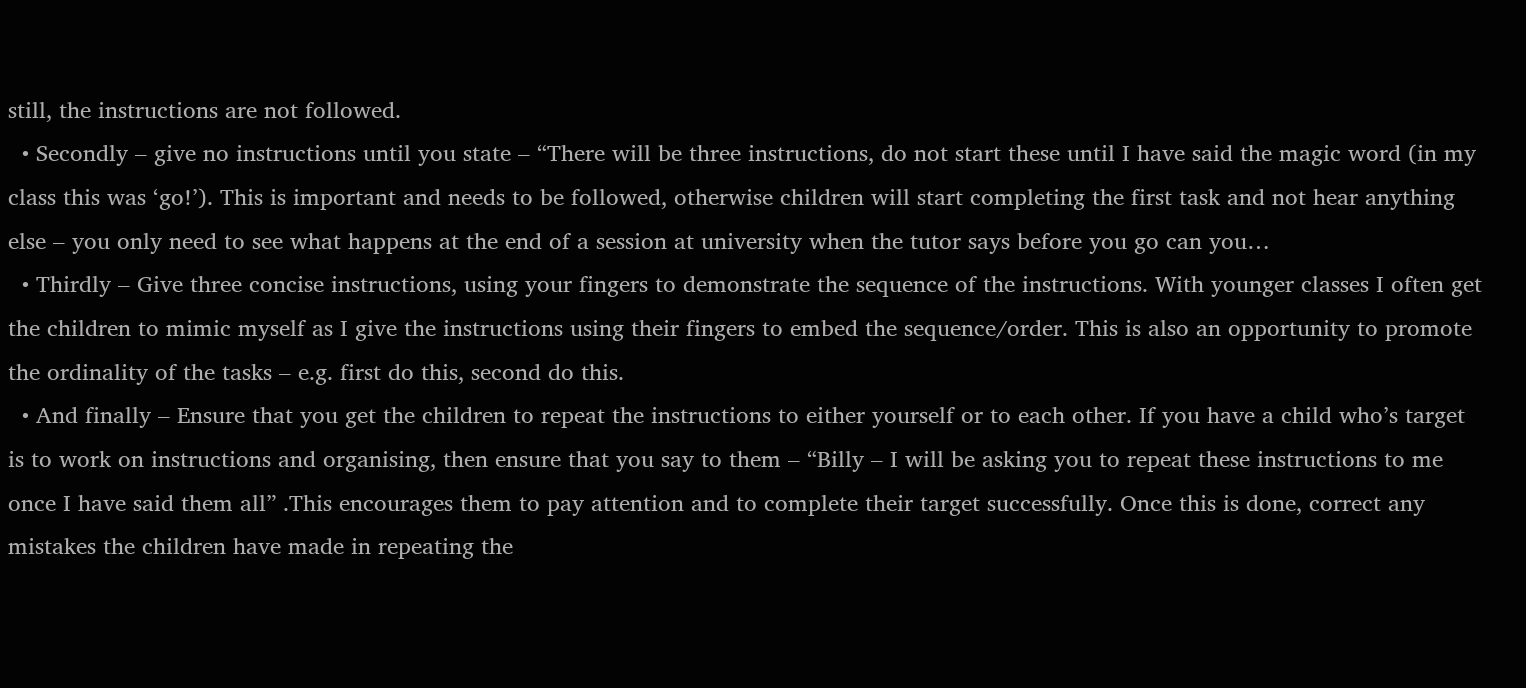still, the instructions are not followed.
  • Secondly – give no instructions until you state – “There will be three instructions, do not start these until I have said the magic word (in my class this was ‘go!’). This is important and needs to be followed, otherwise children will start completing the first task and not hear anything else – you only need to see what happens at the end of a session at university when the tutor says before you go can you…
  • Thirdly – Give three concise instructions, using your fingers to demonstrate the sequence of the instructions. With younger classes I often get the children to mimic myself as I give the instructions using their fingers to embed the sequence/order. This is also an opportunity to promote the ordinality of the tasks – e.g. first do this, second do this.
  • And finally – Ensure that you get the children to repeat the instructions to either yourself or to each other. If you have a child who’s target is to work on instructions and organising, then ensure that you say to them – “Billy – I will be asking you to repeat these instructions to me once I have said them all” .This encourages them to pay attention and to complete their target successfully. Once this is done, correct any mistakes the children have made in repeating the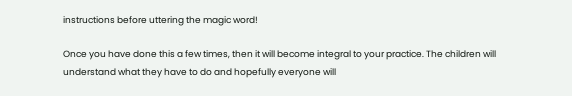instructions before uttering the magic word!

Once you have done this a few times, then it will become integral to your practice. The children will understand what they have to do and hopefully everyone will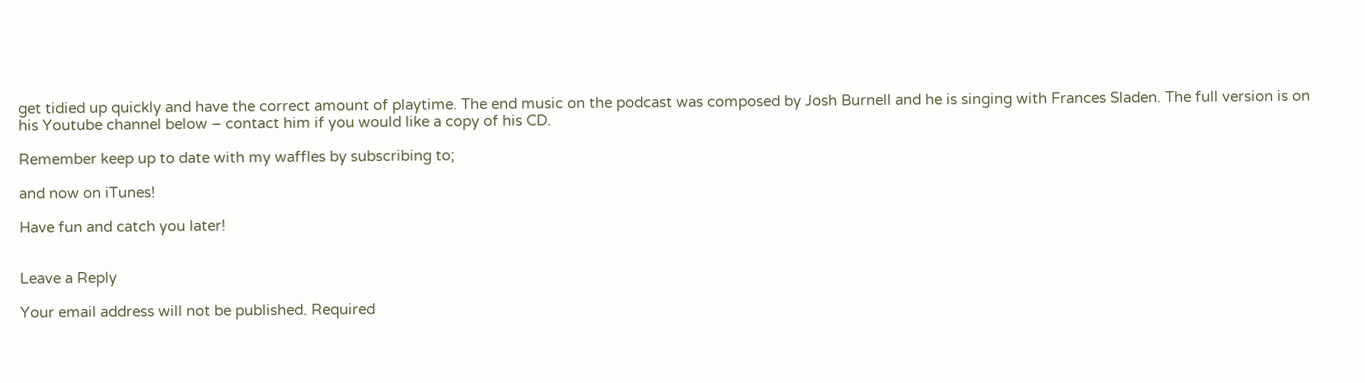get tidied up quickly and have the correct amount of playtime. The end music on the podcast was composed by Josh Burnell and he is singing with Frances Sladen. The full version is on his Youtube channel below – contact him if you would like a copy of his CD.

Remember keep up to date with my waffles by subscribing to;

and now on iTunes!

Have fun and catch you later!


Leave a Reply

Your email address will not be published. Required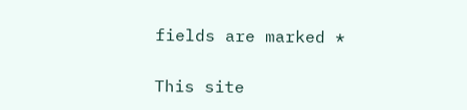fields are marked *

This site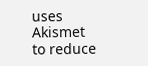uses Akismet to reduce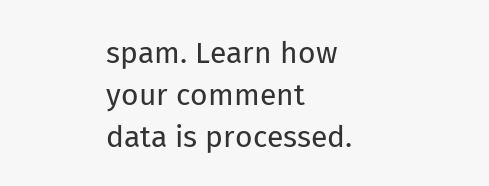spam. Learn how your comment data is processed.